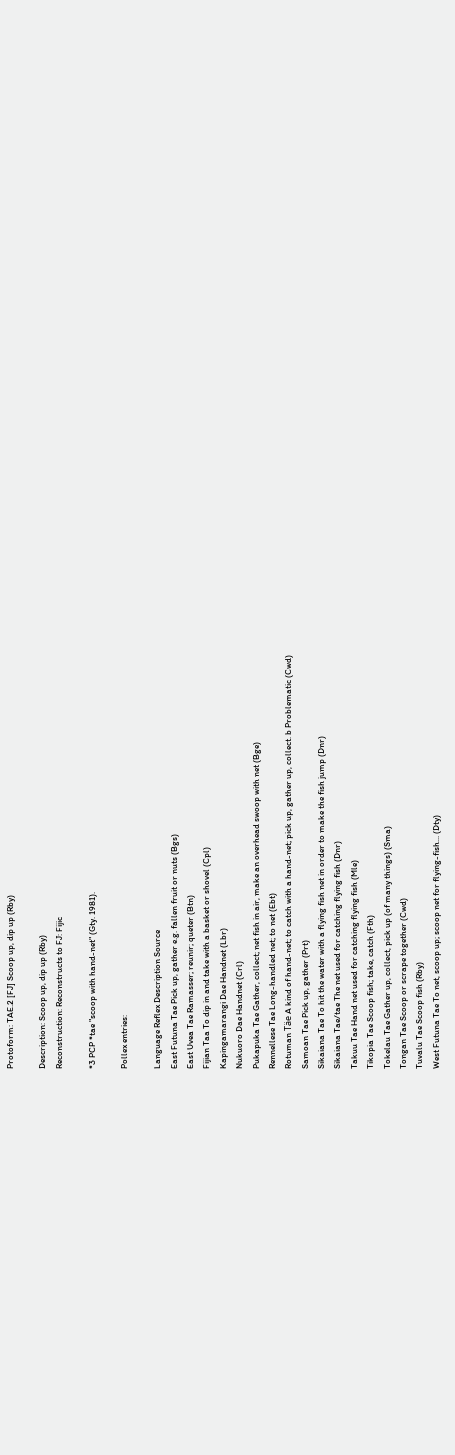Protoform: TAE.2 [FJ] Scoop up, dip up (Rby)

Description: Scoop up, dip up (Rby)
Reconstruction: Reconstructs to FJ: Fijic

*3 PCP *tae "scoop with hand-net" (Gty. 1981).

Pollex entries:

Language Reflex Description Source
East Futuna Tae Pick up, gather e.g. fallen fruit or nuts (Bgs)
East Uvea Tae Ramasser; reunir; queter (Btn)
Fijian Taa To dip in and take with a basket or shovel (Cpl)
Kapingamarangi Dae Handnet (Lbr)
Nukuoro Dae Handnet (Crl)
Pukapuka Tae Gather, collect; net fish in air, make an overhead swoop with net (Bge)
Rennellese Tae Long-handled net; to net (Ebt)
Rotuman Täe A kind of hand-net; to catch with a hand-net; pick up, gather up, collect. b Problematic (Cwd)
Samoan Tae Pick up, gather (Prt)
Sikaiana Tae To hit the water with a flying fish net in order to make the fish jump (Dnr)
Sikaiana Tae/tae The net used for catching flying fish (Dnr)
Takuu Tae Hand net used for catching flying fish (Mle)
Tikopia Tae Scoop fish; take, catch (Fth)
Tokelau Tae Gather up, collect, pick up (of many things) (Sma)
Tongan Tae Scoop or scrape together (Cwd)
Tuvalu Tae Scoop fish (Rby)
West Futuna Tae To net, scoop up; scoop net for flying-fish... (Dty)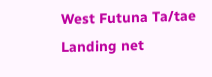West Futuna Ta/tae Landing net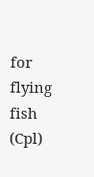for flying fish (Cpl)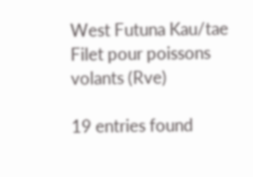West Futuna Kau/tae Filet pour poissons volants (Rve)

19 entries found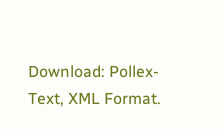Download: Pollex-Text, XML Format.